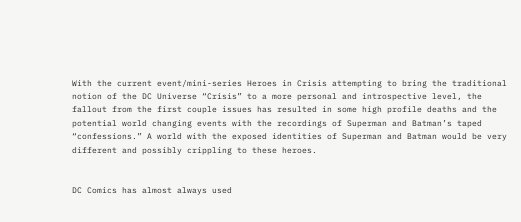With the current event/mini-series Heroes in Crisis attempting to bring the traditional notion of the DC Universe “Crisis” to a more personal and introspective level, the fallout from the first couple issues has resulted in some high profile deaths and the potential world changing events with the recordings of Superman and Batman’s taped “confessions.” A world with the exposed identities of Superman and Batman would be very different and possibly crippling to these heroes.


DC Comics has almost always used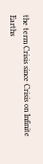the term Crisis since Crisis on Infinite Earths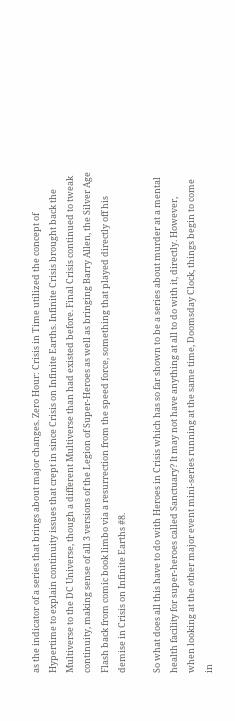as the indicator of a series that brings about major changes. Zero Hour: Crisis in Time utilized the concept of Hypertime to explain continuity issues that crept in since Crisis on Infinite Earths. Infinite Crisis brought back the Multiverse to the DC Universe, though a different Multiverse than had existed before. Final Crisis continued to tweak continuity, making sense of all 3 versions of the Legion of Super-Heroes as well as bringing Barry Allen, the Silver Age Flash back from comic book limbo via a resurrection from the speed force, something that played directly off his demise in Crisis on Infinite Earths #8.

So what does all this have to do with Heroes in Crisis which has so far shown to be a series about murder at a mental health facility for super-heroes called Sanctuary? It may not have anything at all to do with it, directly. However, when looking at the other major event mini-series running at the same time, Doomsday Clock, things begin to come in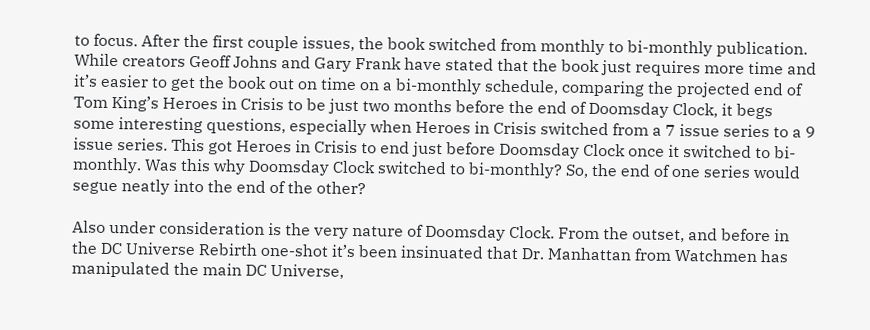to focus. After the first couple issues, the book switched from monthly to bi-monthly publication. While creators Geoff Johns and Gary Frank have stated that the book just requires more time and it’s easier to get the book out on time on a bi-monthly schedule, comparing the projected end of Tom King’s Heroes in Crisis to be just two months before the end of Doomsday Clock, it begs some interesting questions, especially when Heroes in Crisis switched from a 7 issue series to a 9 issue series. This got Heroes in Crisis to end just before Doomsday Clock once it switched to bi-monthly. Was this why Doomsday Clock switched to bi-monthly? So, the end of one series would segue neatly into the end of the other?

Also under consideration is the very nature of Doomsday Clock. From the outset, and before in the DC Universe Rebirth one-shot it’s been insinuated that Dr. Manhattan from Watchmen has manipulated the main DC Universe,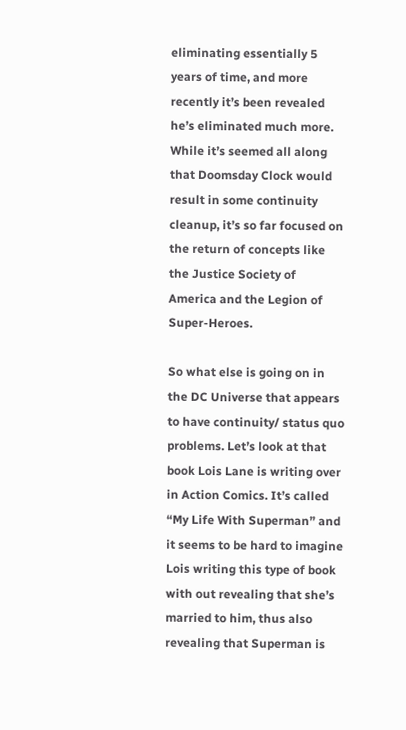eliminating essentially 5 years of time, and more recently it’s been revealed he’s eliminated much more. While it’s seemed all along that Doomsday Clock would result in some continuity cleanup, it’s so far focused on the return of concepts like the Justice Society of America and the Legion of Super-Heroes.

So what else is going on in the DC Universe that appears to have continuity/ status quo problems. Let’s look at that book Lois Lane is writing over in Action Comics. It’s called “My Life With Superman” and it seems to be hard to imagine Lois writing this type of book with out revealing that she’s married to him, thus also revealing that Superman is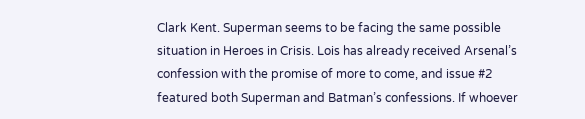Clark Kent. Superman seems to be facing the same possible situation in Heroes in Crisis. Lois has already received Arsenal’s confession with the promise of more to come, and issue #2 featured both Superman and Batman’s confessions. If whoever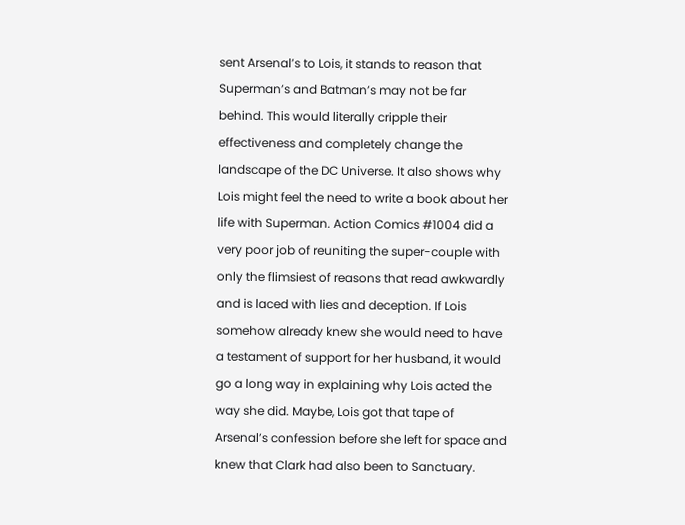sent Arsenal’s to Lois, it stands to reason that Superman’s and Batman’s may not be far behind. This would literally cripple their effectiveness and completely change the landscape of the DC Universe. It also shows why Lois might feel the need to write a book about her life with Superman. Action Comics #1004 did a very poor job of reuniting the super-couple with only the flimsiest of reasons that read awkwardly and is laced with lies and deception. If Lois somehow already knew she would need to have a testament of support for her husband, it would go a long way in explaining why Lois acted the way she did. Maybe, Lois got that tape of Arsenal’s confession before she left for space and knew that Clark had also been to Sanctuary.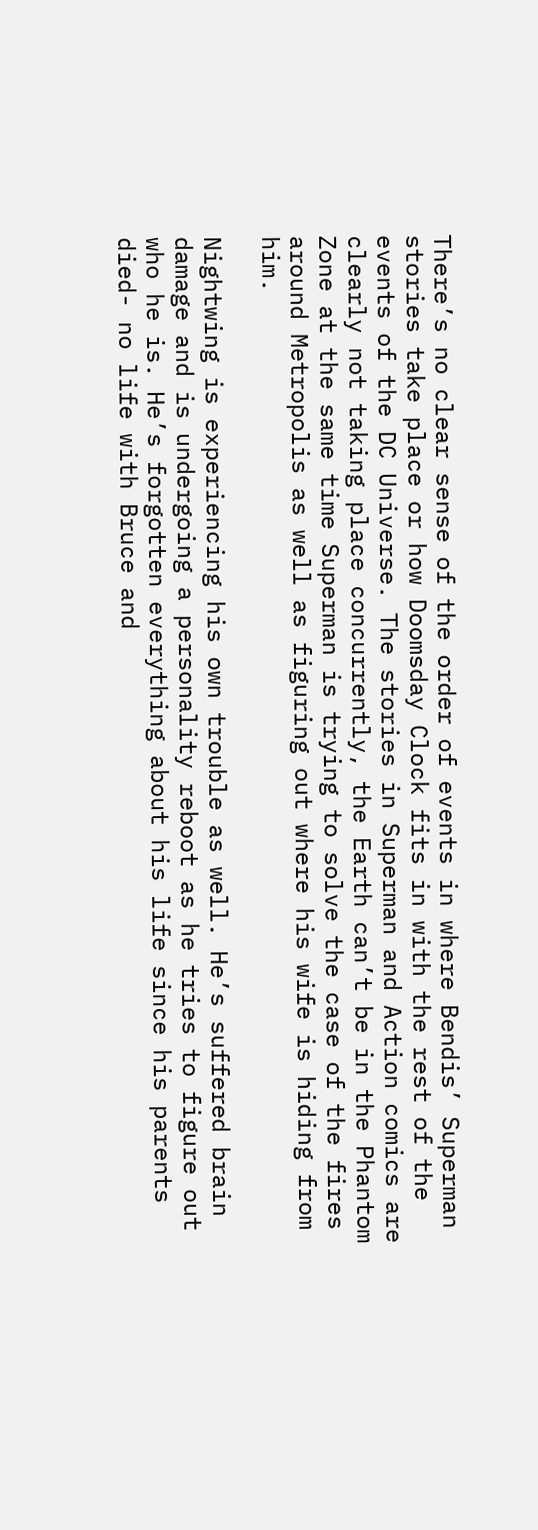There’s no clear sense of the order of events in where Bendis’ Superman stories take place or how Doomsday Clock fits in with the rest of the events of the DC Universe. The stories in Superman and Action comics are clearly not taking place concurrently, the Earth can’t be in the Phantom Zone at the same time Superman is trying to solve the case of the fires around Metropolis as well as figuring out where his wife is hiding from him.

Nightwing is experiencing his own trouble as well. He’s suffered brain damage and is undergoing a personality reboot as he tries to figure out who he is. He’s forgotten everything about his life since his parents died- no life with Bruce and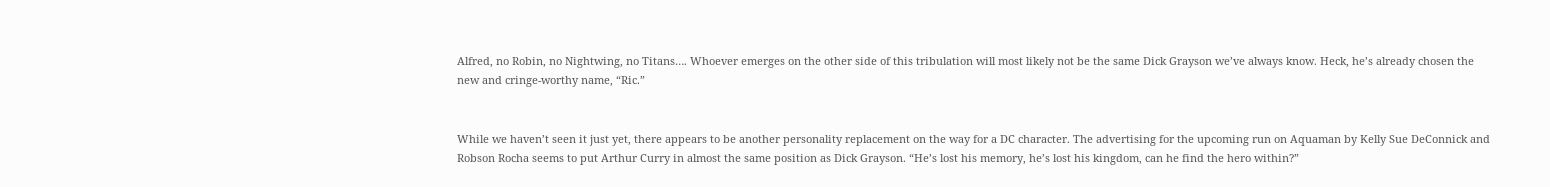Alfred, no Robin, no Nightwing, no Titans…. Whoever emerges on the other side of this tribulation will most likely not be the same Dick Grayson we’ve always know. Heck, he’s already chosen the new and cringe-worthy name, “Ric.”


While we haven’t seen it just yet, there appears to be another personality replacement on the way for a DC character. The advertising for the upcoming run on Aquaman by Kelly Sue DeConnick and Robson Rocha seems to put Arthur Curry in almost the same position as Dick Grayson. “He’s lost his memory, he’s lost his kingdom, can he find the hero within?”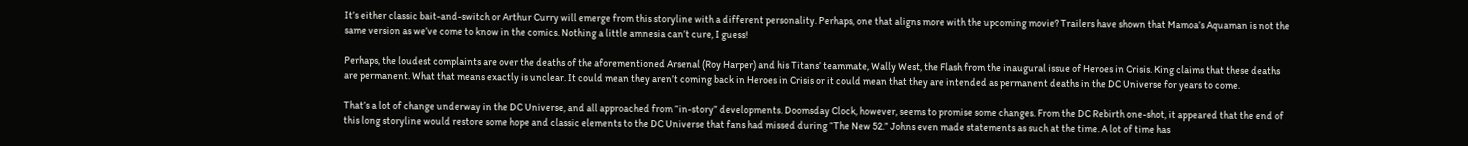It’s either classic bait-and-switch or Arthur Curry will emerge from this storyline with a different personality. Perhaps, one that aligns more with the upcoming movie? Trailers have shown that Mamoa’s Aquaman is not the same version as we’ve come to know in the comics. Nothing a little amnesia can’t cure, I guess!

Perhaps, the loudest complaints are over the deaths of the aforementioned Arsenal (Roy Harper) and his Titans’ teammate, Wally West, the Flash from the inaugural issue of Heroes in Crisis. King claims that these deaths are permanent. What that means exactly is unclear. It could mean they aren’t coming back in Heroes in Crisis or it could mean that they are intended as permanent deaths in the DC Universe for years to come.

That’s a lot of change underway in the DC Universe, and all approached from “in-story” developments. Doomsday Clock, however, seems to promise some changes. From the DC Rebirth one-shot, it appeared that the end of this long storyline would restore some hope and classic elements to the DC Universe that fans had missed during “The New 52.” Johns even made statements as such at the time. A lot of time has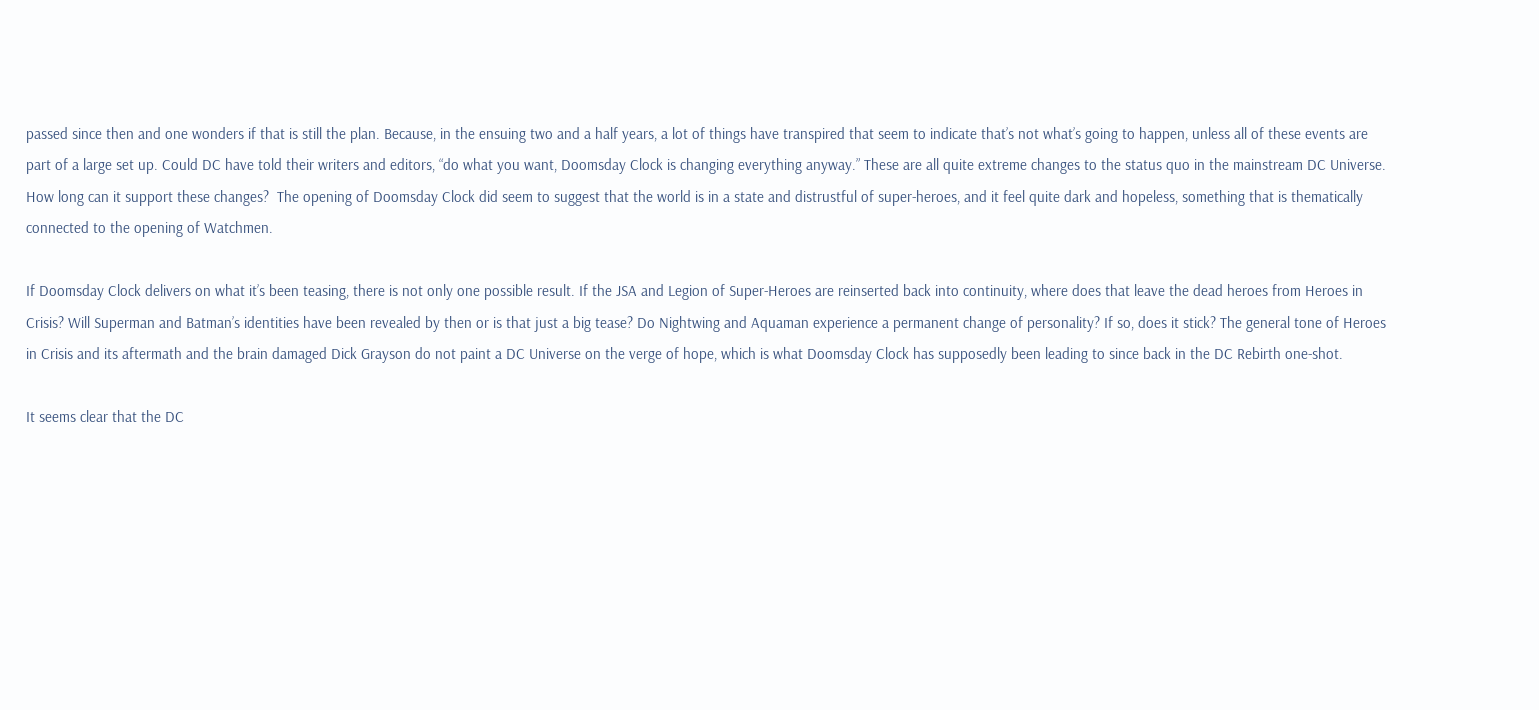passed since then and one wonders if that is still the plan. Because, in the ensuing two and a half years, a lot of things have transpired that seem to indicate that’s not what’s going to happen, unless all of these events are part of a large set up. Could DC have told their writers and editors, “do what you want, Doomsday Clock is changing everything anyway.” These are all quite extreme changes to the status quo in the mainstream DC Universe.  How long can it support these changes?  The opening of Doomsday Clock did seem to suggest that the world is in a state and distrustful of super-heroes, and it feel quite dark and hopeless, something that is thematically connected to the opening of Watchmen.

If Doomsday Clock delivers on what it’s been teasing, there is not only one possible result. If the JSA and Legion of Super-Heroes are reinserted back into continuity, where does that leave the dead heroes from Heroes in Crisis? Will Superman and Batman’s identities have been revealed by then or is that just a big tease? Do Nightwing and Aquaman experience a permanent change of personality? If so, does it stick? The general tone of Heroes in Crisis and its aftermath and the brain damaged Dick Grayson do not paint a DC Universe on the verge of hope, which is what Doomsday Clock has supposedly been leading to since back in the DC Rebirth one-shot.

It seems clear that the DC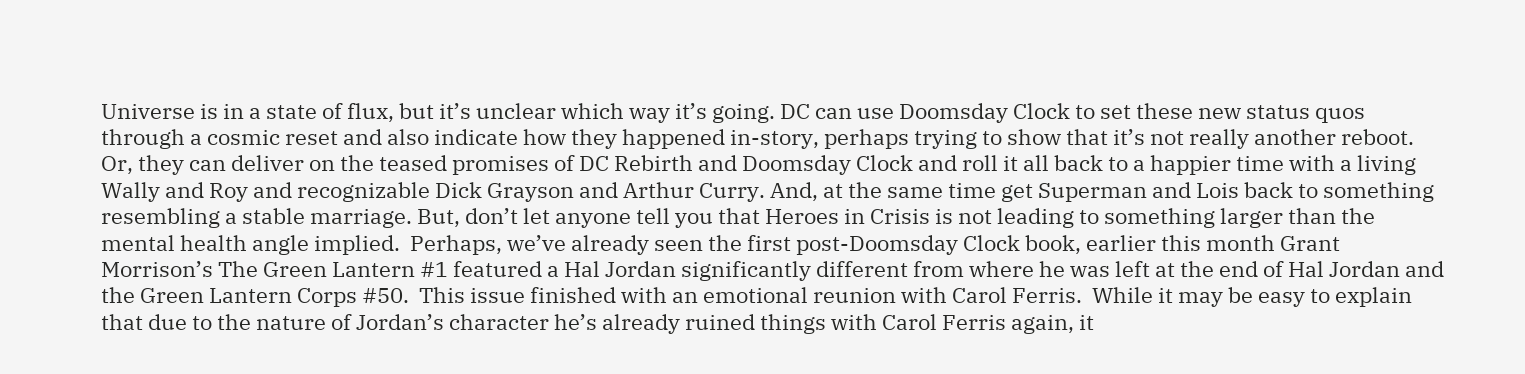Universe is in a state of flux, but it’s unclear which way it’s going. DC can use Doomsday Clock to set these new status quos through a cosmic reset and also indicate how they happened in-story, perhaps trying to show that it’s not really another reboot. Or, they can deliver on the teased promises of DC Rebirth and Doomsday Clock and roll it all back to a happier time with a living Wally and Roy and recognizable Dick Grayson and Arthur Curry. And, at the same time get Superman and Lois back to something resembling a stable marriage. But, don’t let anyone tell you that Heroes in Crisis is not leading to something larger than the mental health angle implied.  Perhaps, we’ve already seen the first post-Doomsday Clock book, earlier this month Grant Morrison’s The Green Lantern #1 featured a Hal Jordan significantly different from where he was left at the end of Hal Jordan and the Green Lantern Corps #50.  This issue finished with an emotional reunion with Carol Ferris.  While it may be easy to explain that due to the nature of Jordan’s character he’s already ruined things with Carol Ferris again, it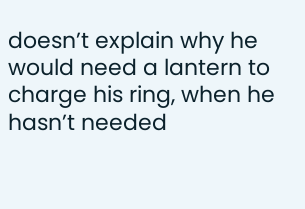doesn’t explain why he would need a lantern to charge his ring, when he hasn’t needed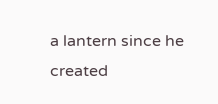a lantern since he created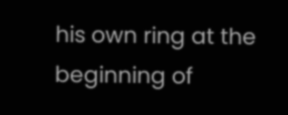his own ring at the beginning of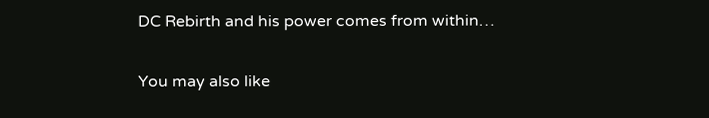DC Rebirth and his power comes from within…

You may also like